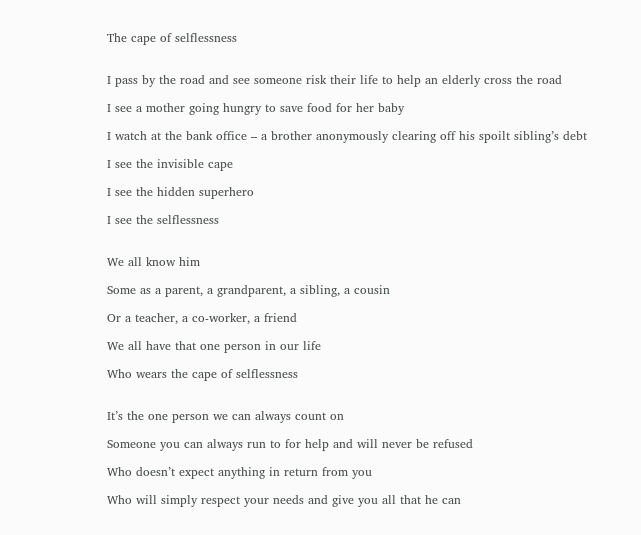The cape of selflessness


I pass by the road and see someone risk their life to help an elderly cross the road

I see a mother going hungry to save food for her baby

I watch at the bank office – a brother anonymously clearing off his spoilt sibling’s debt

I see the invisible cape

I see the hidden superhero

I see the selflessness


We all know him

Some as a parent, a grandparent, a sibling, a cousin

Or a teacher, a co-worker, a friend

We all have that one person in our life

Who wears the cape of selflessness


It’s the one person we can always count on

Someone you can always run to for help and will never be refused

Who doesn’t expect anything in return from you

Who will simply respect your needs and give you all that he can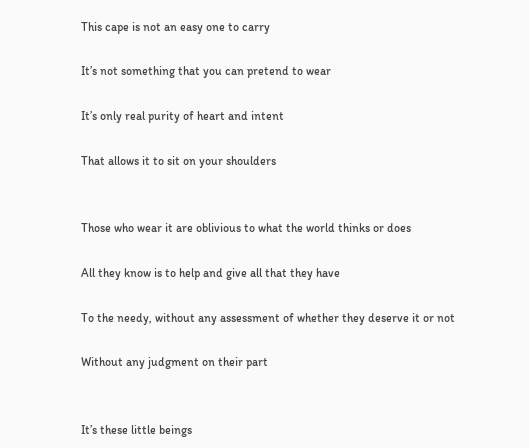This cape is not an easy one to carry

It’s not something that you can pretend to wear

It’s only real purity of heart and intent

That allows it to sit on your shoulders


Those who wear it are oblivious to what the world thinks or does

All they know is to help and give all that they have

To the needy, without any assessment of whether they deserve it or not

Without any judgment on their part


It’s these little beings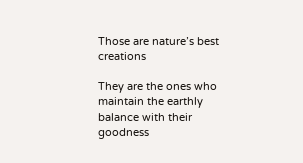Those are nature’s best creations

They are the ones who maintain the earthly balance with their goodness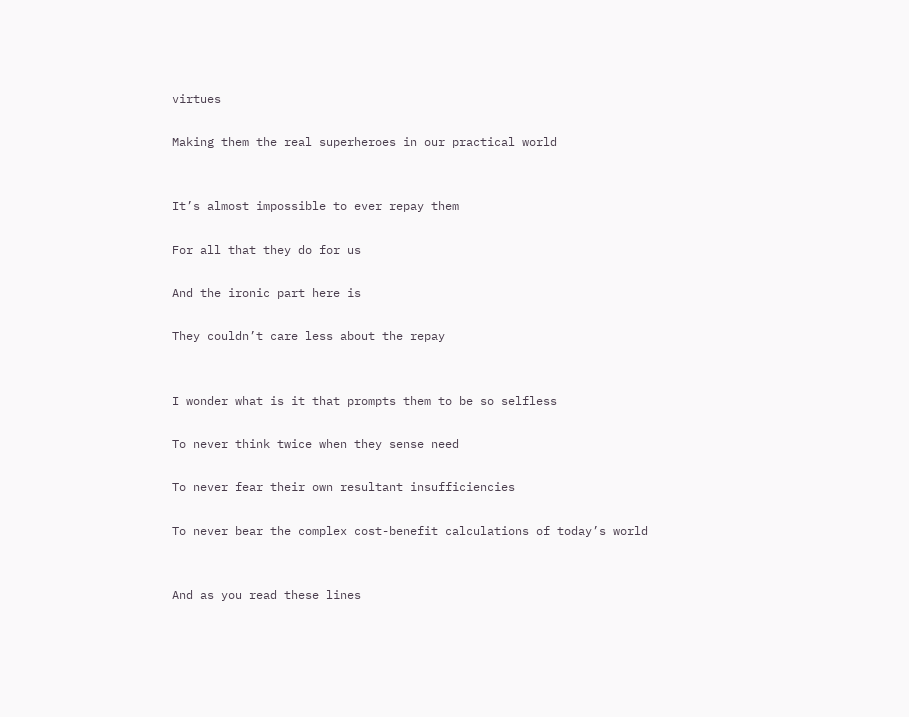virtues

Making them the real superheroes in our practical world


It’s almost impossible to ever repay them

For all that they do for us

And the ironic part here is

They couldn’t care less about the repay


I wonder what is it that prompts them to be so selfless

To never think twice when they sense need

To never fear their own resultant insufficiencies

To never bear the complex cost-benefit calculations of today’s world


And as you read these lines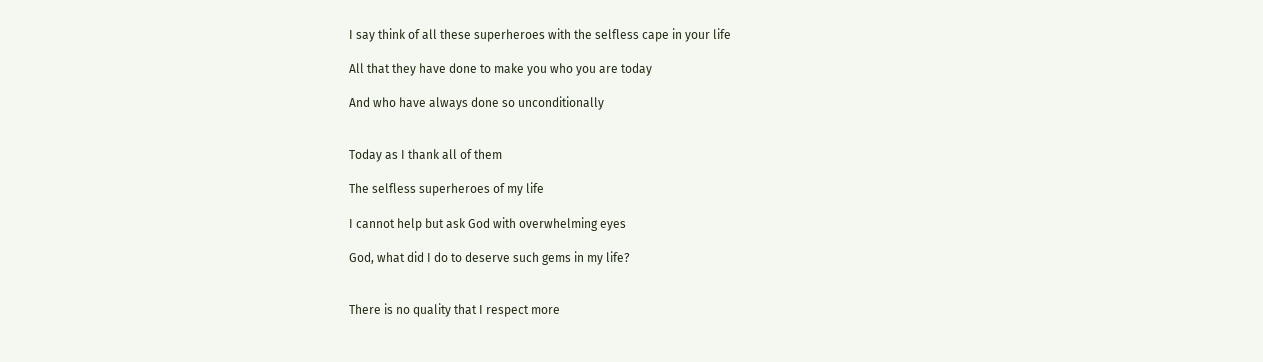I say think of all these superheroes with the selfless cape in your life

All that they have done to make you who you are today

And who have always done so unconditionally


Today as I thank all of them

The selfless superheroes of my life

I cannot help but ask God with overwhelming eyes

God, what did I do to deserve such gems in my life?


There is no quality that I respect more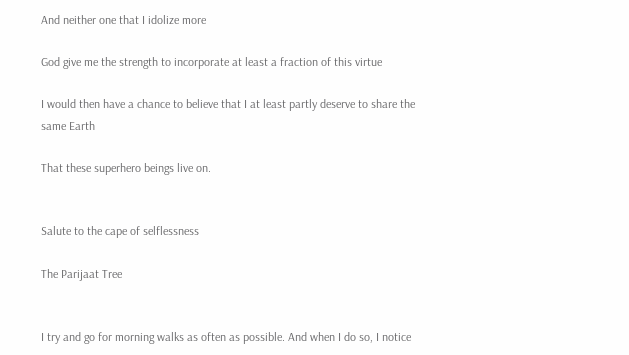And neither one that I idolize more

God give me the strength to incorporate at least a fraction of this virtue

I would then have a chance to believe that I at least partly deserve to share the same Earth

That these superhero beings live on.


Salute to the cape of selflessness

The Parijaat Tree


I try and go for morning walks as often as possible. And when I do so, I notice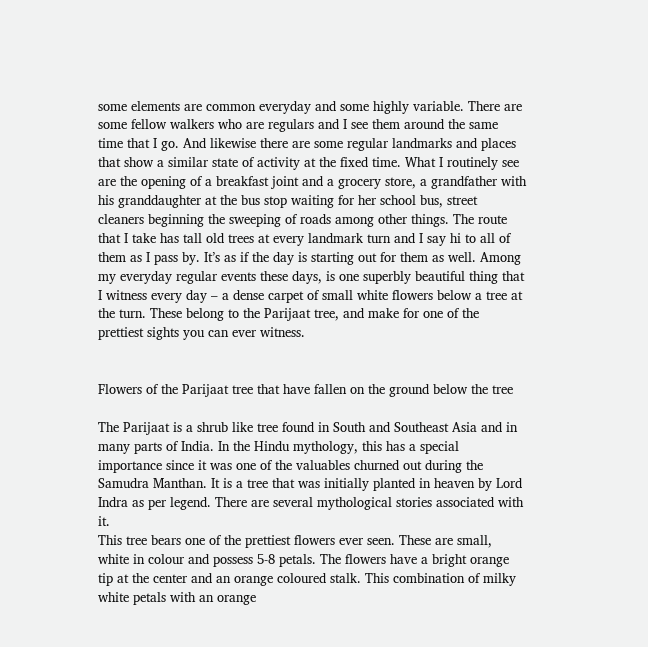some elements are common everyday and some highly variable. There are some fellow walkers who are regulars and I see them around the same time that I go. And likewise there are some regular landmarks and places that show a similar state of activity at the fixed time. What I routinely see are the opening of a breakfast joint and a grocery store, a grandfather with his granddaughter at the bus stop waiting for her school bus, street cleaners beginning the sweeping of roads among other things. The route that I take has tall old trees at every landmark turn and I say hi to all of them as I pass by. It’s as if the day is starting out for them as well. Among my everyday regular events these days, is one superbly beautiful thing that I witness every day – a dense carpet of small white flowers below a tree at the turn. These belong to the Parijaat tree, and make for one of the prettiest sights you can ever witness.


Flowers of the Parijaat tree that have fallen on the ground below the tree

The Parijaat is a shrub like tree found in South and Southeast Asia and in many parts of India. In the Hindu mythology, this has a special importance since it was one of the valuables churned out during the Samudra Manthan. It is a tree that was initially planted in heaven by Lord Indra as per legend. There are several mythological stories associated with it.
This tree bears one of the prettiest flowers ever seen. These are small, white in colour and possess 5-8 petals. The flowers have a bright orange tip at the center and an orange coloured stalk. This combination of milky white petals with an orange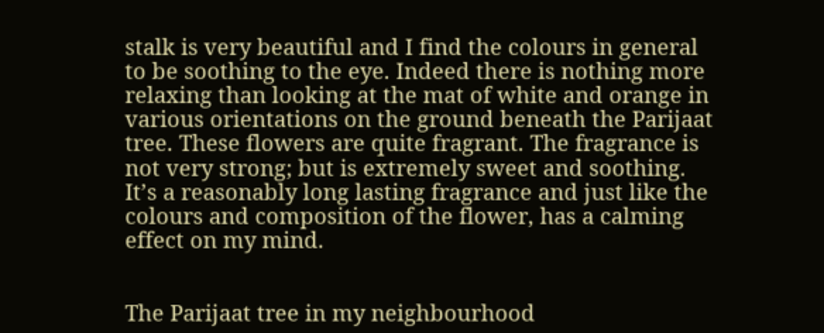stalk is very beautiful and I find the colours in general to be soothing to the eye. Indeed there is nothing more relaxing than looking at the mat of white and orange in various orientations on the ground beneath the Parijaat tree. These flowers are quite fragrant. The fragrance is not very strong; but is extremely sweet and soothing. It’s a reasonably long lasting fragrance and just like the colours and composition of the flower, has a calming effect on my mind.


The Parijaat tree in my neighbourhood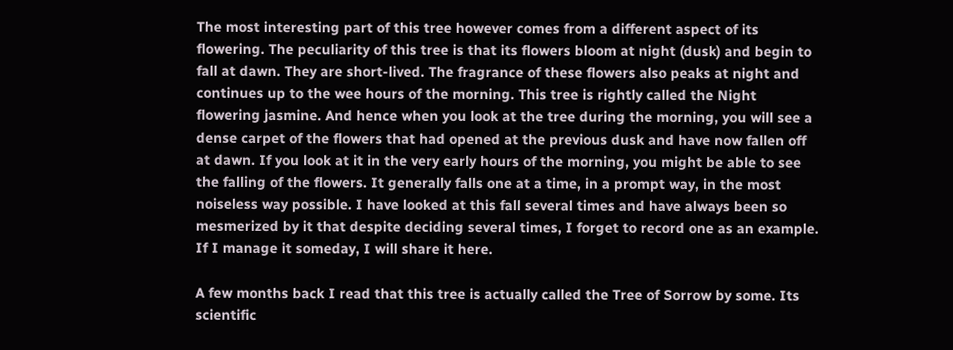The most interesting part of this tree however comes from a different aspect of its flowering. The peculiarity of this tree is that its flowers bloom at night (dusk) and begin to fall at dawn. They are short-lived. The fragrance of these flowers also peaks at night and continues up to the wee hours of the morning. This tree is rightly called the Night flowering jasmine. And hence when you look at the tree during the morning, you will see a dense carpet of the flowers that had opened at the previous dusk and have now fallen off at dawn. If you look at it in the very early hours of the morning, you might be able to see the falling of the flowers. It generally falls one at a time, in a prompt way, in the most noiseless way possible. I have looked at this fall several times and have always been so mesmerized by it that despite deciding several times, I forget to record one as an example. If I manage it someday, I will share it here.

A few months back I read that this tree is actually called the Tree of Sorrow by some. Its scientific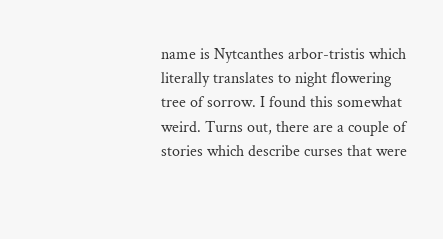name is Nytcanthes arbor-tristis which literally translates to night flowering tree of sorrow. I found this somewhat weird. Turns out, there are a couple of stories which describe curses that were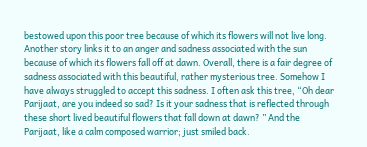bestowed upon this poor tree because of which its flowers will not live long. Another story links it to an anger and sadness associated with the sun because of which its flowers fall off at dawn. Overall, there is a fair degree of sadness associated with this beautiful, rather mysterious tree. Somehow I have always struggled to accept this sadness. I often ask this tree, “Oh dear Parijaat, are you indeed so sad? Is it your sadness that is reflected through these short lived beautiful flowers that fall down at dawn? ” And the Parijaat, like a calm composed warrior; just smiled back.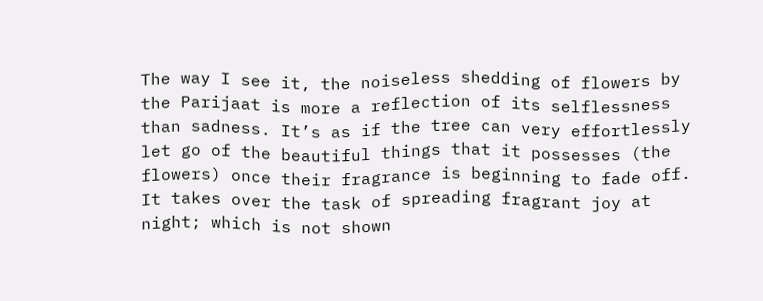The way I see it, the noiseless shedding of flowers by the Parijaat is more a reflection of its selflessness than sadness. It’s as if the tree can very effortlessly let go of the beautiful things that it possesses (the flowers) once their fragrance is beginning to fade off. It takes over the task of spreading fragrant joy at night; which is not shown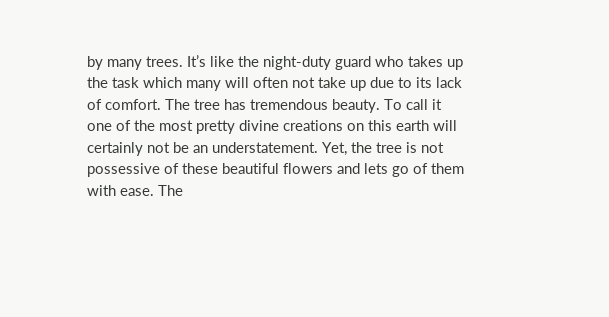by many trees. It’s like the night-duty guard who takes up the task which many will often not take up due to its lack of comfort. The tree has tremendous beauty. To call it one of the most pretty divine creations on this earth will certainly not be an understatement. Yet, the tree is not possessive of these beautiful flowers and lets go of them with ease. The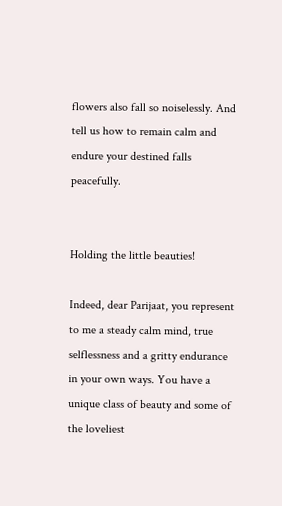flowers also fall so noiselessly. And tell us how to remain calm and endure your destined falls peacefully.


Holding the little beauties!

Indeed, dear Parijaat, you represent to me a steady calm mind, true selflessness and a gritty endurance in your own ways. You have a unique class of beauty and some of the loveliest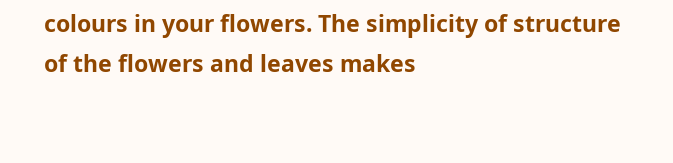colours in your flowers. The simplicity of structure of the flowers and leaves makes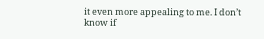it even more appealing to me. I don’t know if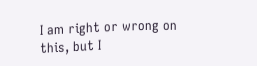I am right or wrong on this, but I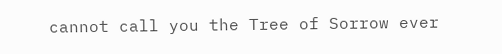cannot call you the Tree of Sorrow ever